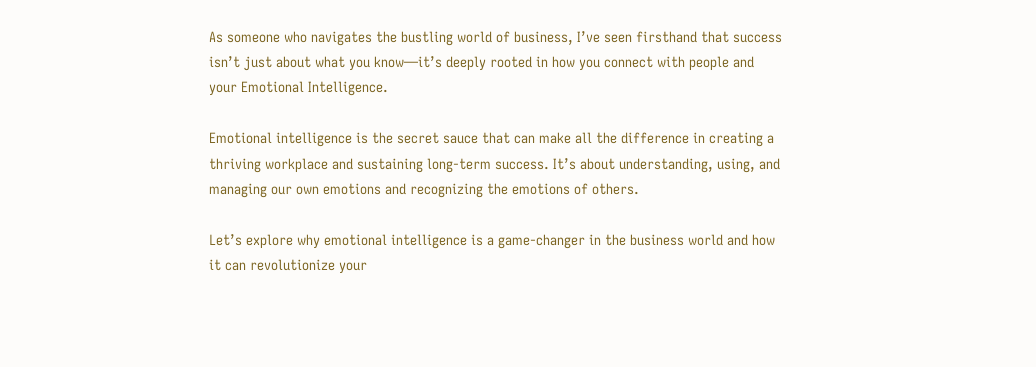As someone who navigates the bustling world of business, I’ve seen firsthand that success isn’t just about what you know—it’s deeply rooted in how you connect with people and your Emotional Intelligence.

Emotional intelligence is the secret sauce that can make all the difference in creating a thriving workplace and sustaining long-term success. It’s about understanding, using, and managing our own emotions and recognizing the emotions of others.

Let’s explore why emotional intelligence is a game-changer in the business world and how it can revolutionize your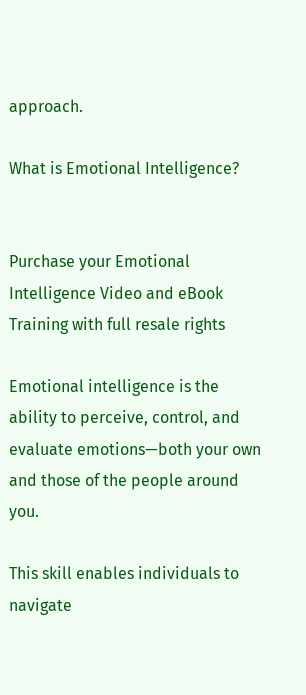approach.

What is Emotional Intelligence?


Purchase your Emotional Intelligence Video and eBook Training with full resale rights

Emotional intelligence is the ability to perceive, control, and evaluate emotions—both your own and those of the people around you.

This skill enables individuals to navigate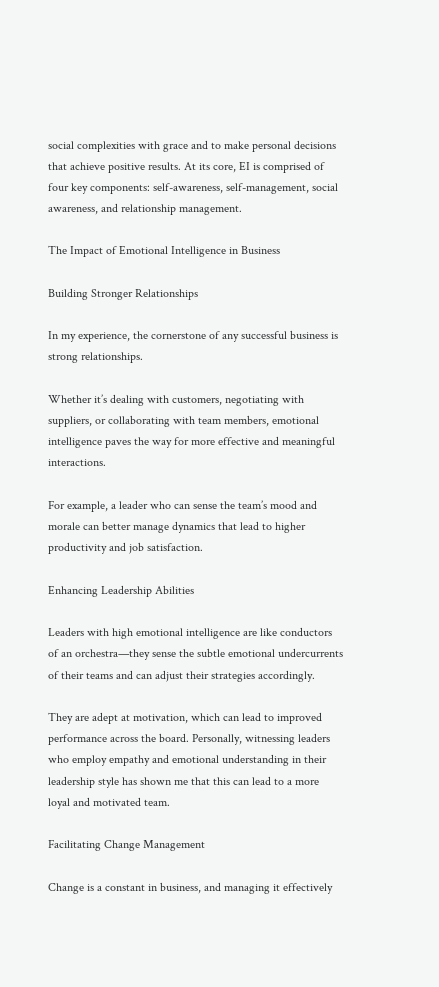social complexities with grace and to make personal decisions that achieve positive results. At its core, EI is comprised of four key components: self-awareness, self-management, social awareness, and relationship management.

The Impact of Emotional Intelligence in Business

Building Stronger Relationships

In my experience, the cornerstone of any successful business is strong relationships.

Whether it’s dealing with customers, negotiating with suppliers, or collaborating with team members, emotional intelligence paves the way for more effective and meaningful interactions.

For example, a leader who can sense the team’s mood and morale can better manage dynamics that lead to higher productivity and job satisfaction.

Enhancing Leadership Abilities

Leaders with high emotional intelligence are like conductors of an orchestra—they sense the subtle emotional undercurrents of their teams and can adjust their strategies accordingly.

They are adept at motivation, which can lead to improved performance across the board. Personally, witnessing leaders who employ empathy and emotional understanding in their leadership style has shown me that this can lead to a more loyal and motivated team.

Facilitating Change Management

Change is a constant in business, and managing it effectively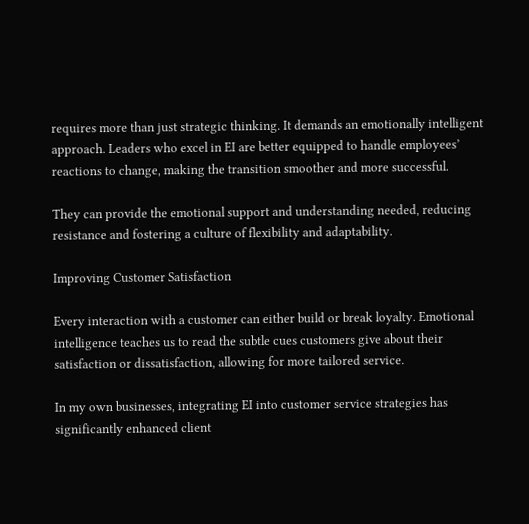requires more than just strategic thinking. It demands an emotionally intelligent approach. Leaders who excel in EI are better equipped to handle employees’ reactions to change, making the transition smoother and more successful.

They can provide the emotional support and understanding needed, reducing resistance and fostering a culture of flexibility and adaptability.

Improving Customer Satisfaction

Every interaction with a customer can either build or break loyalty. Emotional intelligence teaches us to read the subtle cues customers give about their satisfaction or dissatisfaction, allowing for more tailored service.

In my own businesses, integrating EI into customer service strategies has significantly enhanced client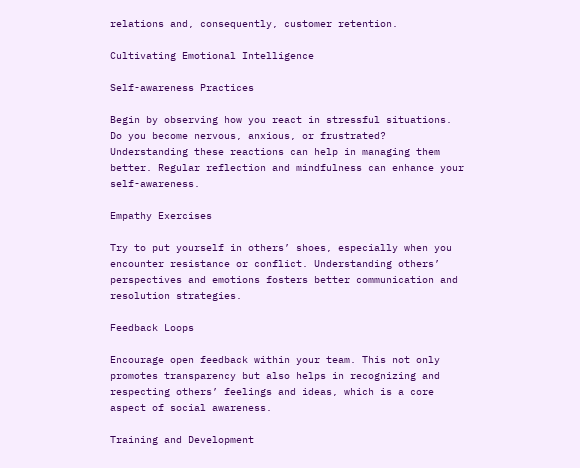relations and, consequently, customer retention.

Cultivating Emotional Intelligence

Self-awareness Practices

Begin by observing how you react in stressful situations. Do you become nervous, anxious, or frustrated? Understanding these reactions can help in managing them better. Regular reflection and mindfulness can enhance your self-awareness.

Empathy Exercises

Try to put yourself in others’ shoes, especially when you encounter resistance or conflict. Understanding others’ perspectives and emotions fosters better communication and resolution strategies.

Feedback Loops

Encourage open feedback within your team. This not only promotes transparency but also helps in recognizing and respecting others’ feelings and ideas, which is a core aspect of social awareness.

Training and Development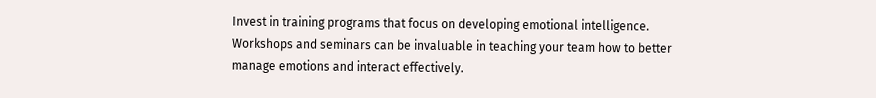Invest in training programs that focus on developing emotional intelligence. Workshops and seminars can be invaluable in teaching your team how to better manage emotions and interact effectively.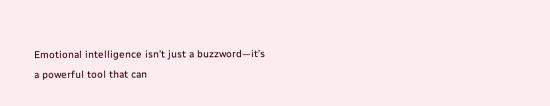Emotional intelligence isn’t just a buzzword—it’s a powerful tool that can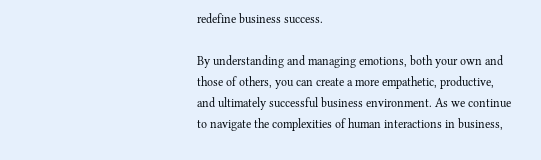redefine business success.

By understanding and managing emotions, both your own and those of others, you can create a more empathetic, productive, and ultimately successful business environment. As we continue to navigate the complexities of human interactions in business,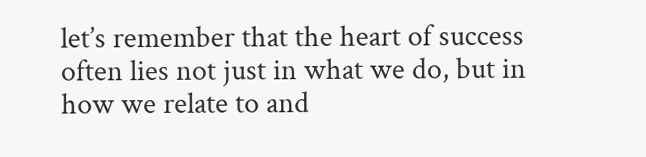let’s remember that the heart of success often lies not just in what we do, but in how we relate to and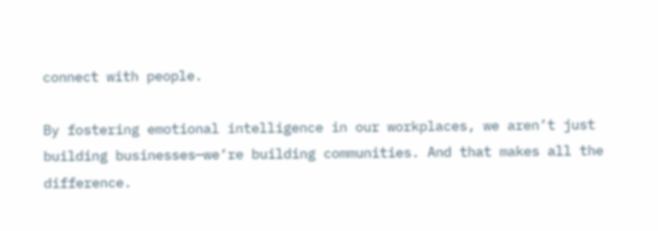connect with people.

By fostering emotional intelligence in our workplaces, we aren’t just building businesses—we’re building communities. And that makes all the difference.